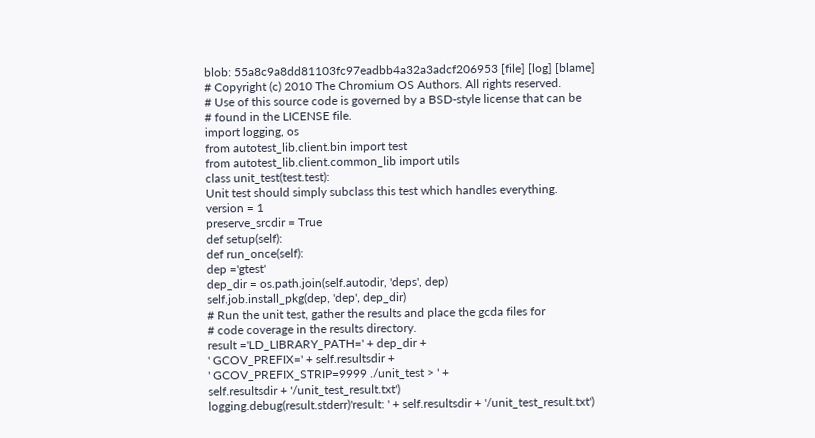blob: 55a8c9a8dd81103fc97eadbb4a32a3adcf206953 [file] [log] [blame]
# Copyright (c) 2010 The Chromium OS Authors. All rights reserved.
# Use of this source code is governed by a BSD-style license that can be
# found in the LICENSE file.
import logging, os
from autotest_lib.client.bin import test
from autotest_lib.client.common_lib import utils
class unit_test(test.test):
Unit test should simply subclass this test which handles everything.
version = 1
preserve_srcdir = True
def setup(self):
def run_once(self):
dep ='gtest'
dep_dir = os.path.join(self.autodir, 'deps', dep)
self.job.install_pkg(dep, 'dep', dep_dir)
# Run the unit test, gather the results and place the gcda files for
# code coverage in the results directory.
result ='LD_LIBRARY_PATH=' + dep_dir +
' GCOV_PREFIX=' + self.resultsdir +
' GCOV_PREFIX_STRIP=9999 ./unit_test > ' +
self.resultsdir + '/unit_test_result.txt')
logging.debug(result.stderr)'result: ' + self.resultsdir + '/unit_test_result.txt')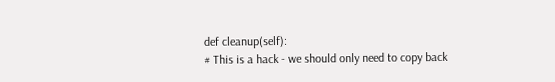def cleanup(self):
# This is a hack - we should only need to copy back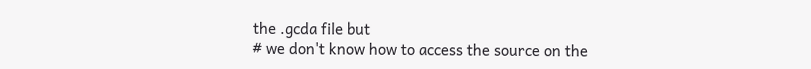the .gcda file but
# we don't know how to access the source on the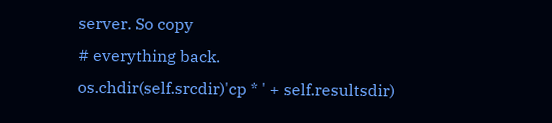server. So copy
# everything back.
os.chdir(self.srcdir)'cp * ' + self.resultsdir)